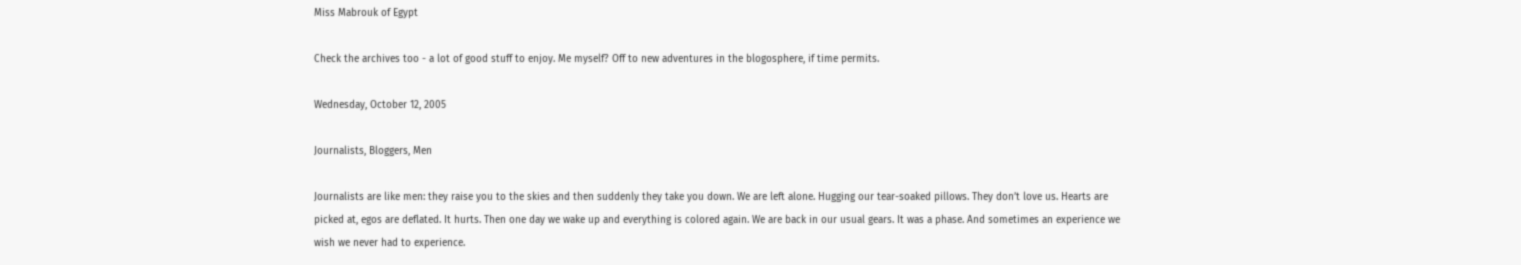Miss Mabrouk of Egypt

Check the archives too - a lot of good stuff to enjoy. Me myself? Off to new adventures in the blogosphere, if time permits.

Wednesday, October 12, 2005

Journalists, Bloggers, Men

Journalists are like men: they raise you to the skies and then suddenly they take you down. We are left alone. Hugging our tear-soaked pillows. They don’t love us. Hearts are picked at, egos are deflated. It hurts. Then one day we wake up and everything is colored again. We are back in our usual gears. It was a phase. And sometimes an experience we wish we never had to experience.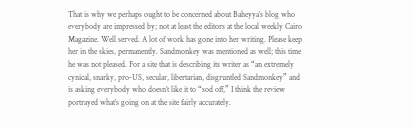That is why we perhaps ought to be concerned about Baheyya’s blog who everybody are impressed by; not at least the editors at the local weekly Cairo Magazine. Well served. A lot of work has gone into her writing. Please keep her in the skies, permanently. Sandmonkey was mentioned as well; this time he was not pleased. For a site that is describing its writer as “an extremely cynical, snarky, pro-US, secular, libertarian, disgruntled Sandmonkey” and is asking everybody who doesn’t like it to “sod off,” I think the review portrayed what’s going on at the site fairly accurately.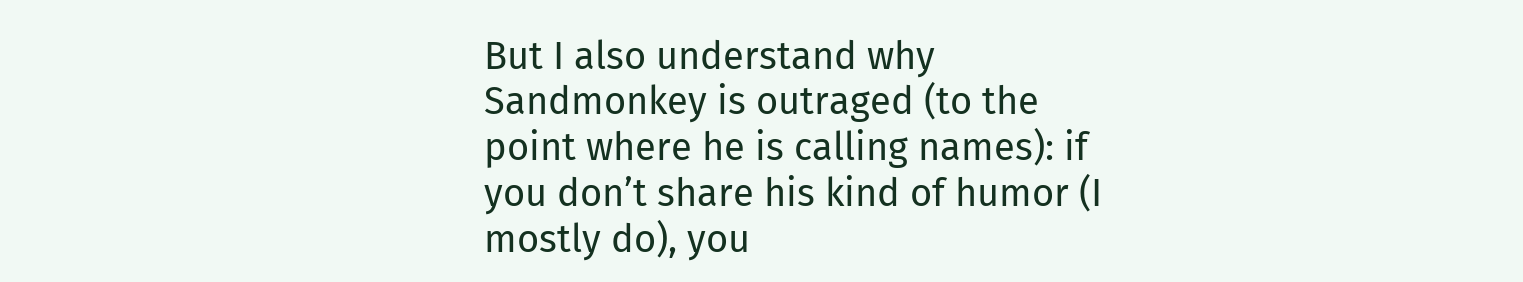But I also understand why Sandmonkey is outraged (to the point where he is calling names): if you don’t share his kind of humor (I mostly do), you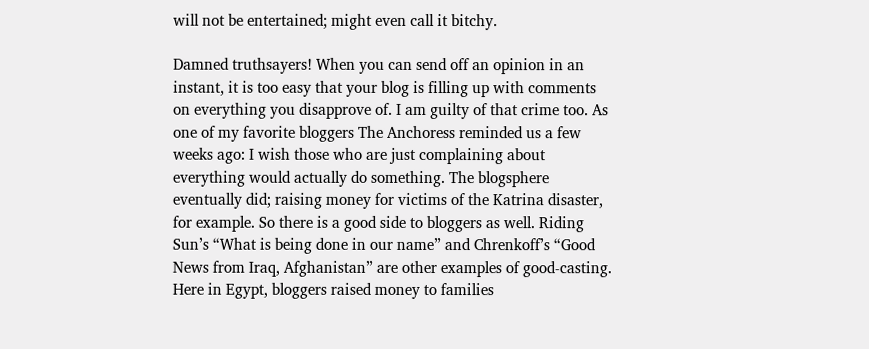will not be entertained; might even call it bitchy.

Damned truthsayers! When you can send off an opinion in an instant, it is too easy that your blog is filling up with comments on everything you disapprove of. I am guilty of that crime too. As one of my favorite bloggers The Anchoress reminded us a few weeks ago: I wish those who are just complaining about everything would actually do something. The blogsphere eventually did; raising money for victims of the Katrina disaster, for example. So there is a good side to bloggers as well. Riding Sun’s “What is being done in our name” and Chrenkoff’s “Good News from Iraq, Afghanistan” are other examples of good-casting. Here in Egypt, bloggers raised money to families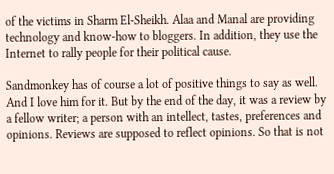of the victims in Sharm El-Sheikh. Alaa and Manal are providing technology and know-how to bloggers. In addition, they use the Internet to rally people for their political cause.

Sandmonkey has of course a lot of positive things to say as well. And I love him for it. But by the end of the day, it was a review by a fellow writer; a person with an intellect, tastes, preferences and opinions. Reviews are supposed to reflect opinions. So that is not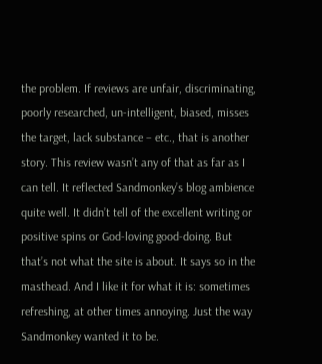the problem. If reviews are unfair, discriminating, poorly researched, un-intelligent, biased, misses the target, lack substance – etc., that is another story. This review wasn’t any of that as far as I can tell. It reflected Sandmonkey’s blog ambience quite well. It didn’t tell of the excellent writing or positive spins or God-loving good-doing. But that’s not what the site is about. It says so in the masthead. And I like it for what it is: sometimes refreshing, at other times annoying. Just the way Sandmonkey wanted it to be.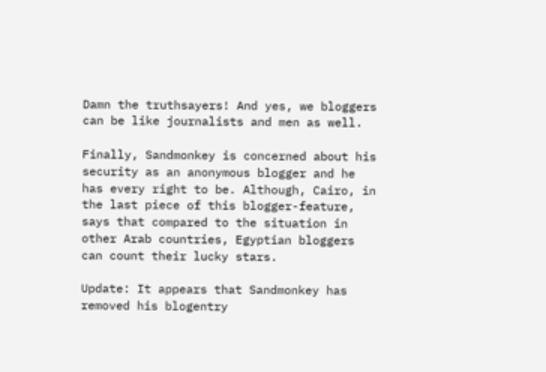Damn the truthsayers! And yes, we bloggers can be like journalists and men as well.

Finally, Sandmonkey is concerned about his security as an anonymous blogger and he has every right to be. Although, Cairo, in the last piece of this blogger-feature, says that compared to the situation in other Arab countries, Egyptian bloggers can count their lucky stars.

Update: It appears that Sandmonkey has removed his blogentry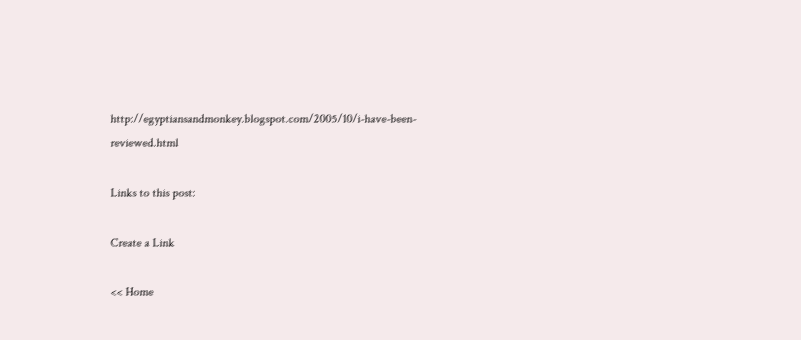http://egyptiansandmonkey.blogspot.com/2005/10/i-have-been-reviewed.html

Links to this post:

Create a Link

<< Home